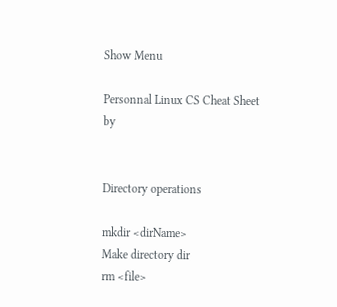Show Menu

Personnal Linux CS Cheat Sheet by


Directory operations

mkdir <dirName>
Make directory dir
rm <file>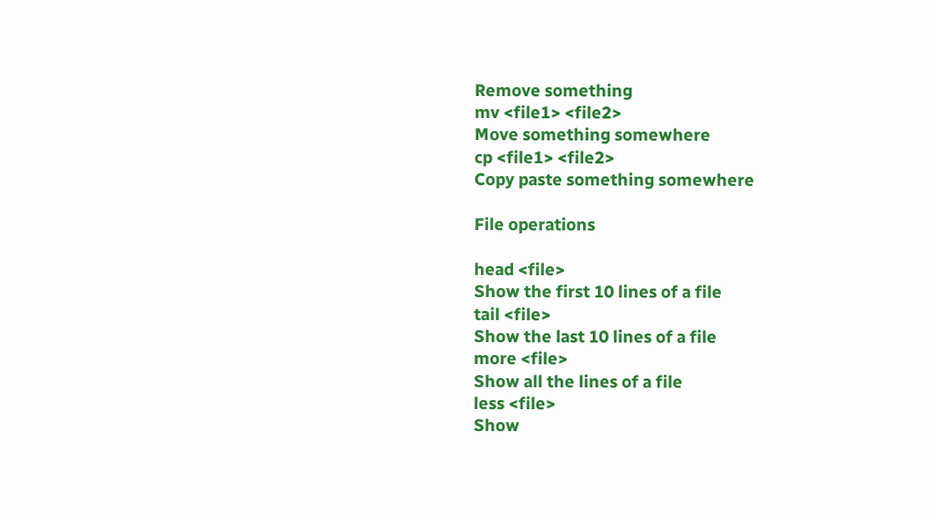Remove something
mv <file1> <file2>
Move something somewhere
cp <file1> <file2>
Copy paste something somewhere

File operations

head <file>
Show the first 10 lines of a file
tail <file>
Show the last 10 lines of a file
more <file>
Show all the lines of a file
less <file>
Show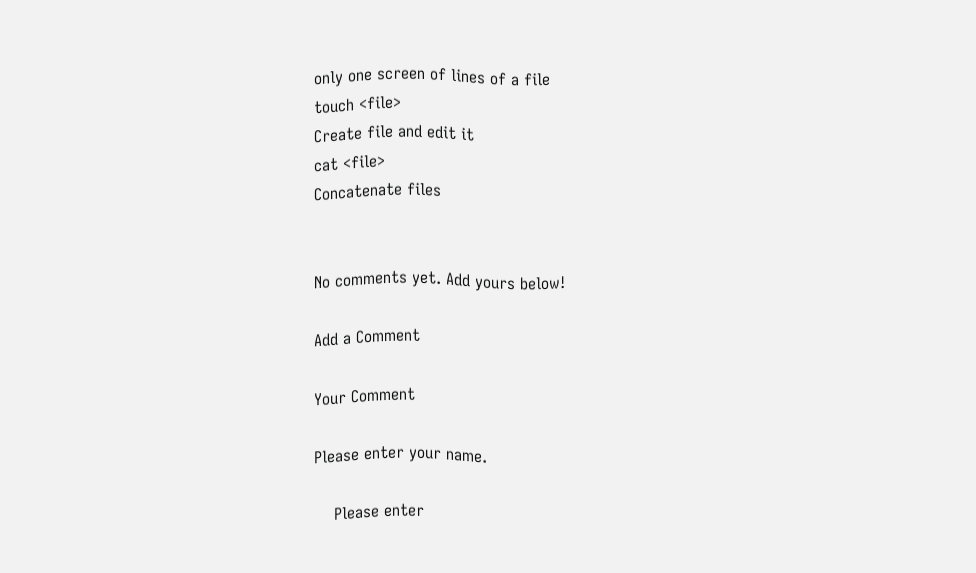only one screen of lines of a file
touch <file>
Create file and edit it
cat <file>
Concatenate files


No comments yet. Add yours below!

Add a Comment

Your Comment

Please enter your name.

    Please enter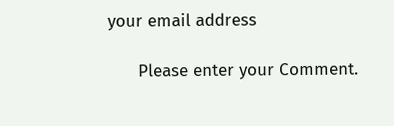your email address

      Please enter your Comment.